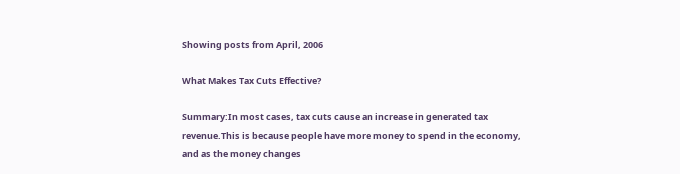Showing posts from April, 2006

What Makes Tax Cuts Effective?

Summary:In most cases, tax cuts cause an increase in generated tax revenue.This is because people have more money to spend in the economy, and as the money changes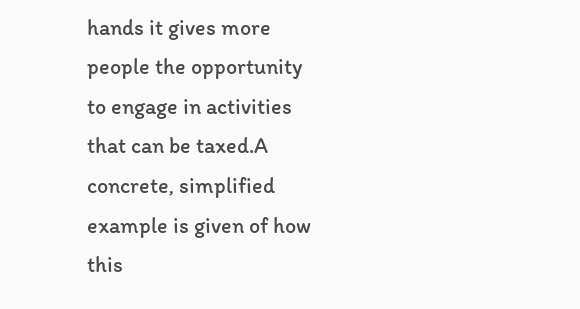hands it gives more people the opportunity to engage in activities that can be taxed.A concrete, simplified example is given of how this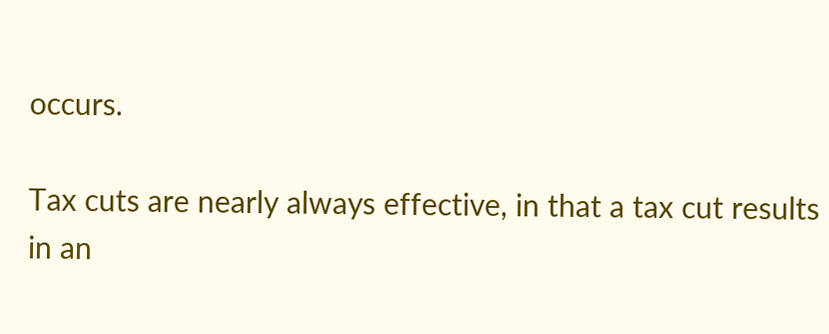occurs.

Tax cuts are nearly always effective, in that a tax cut results in an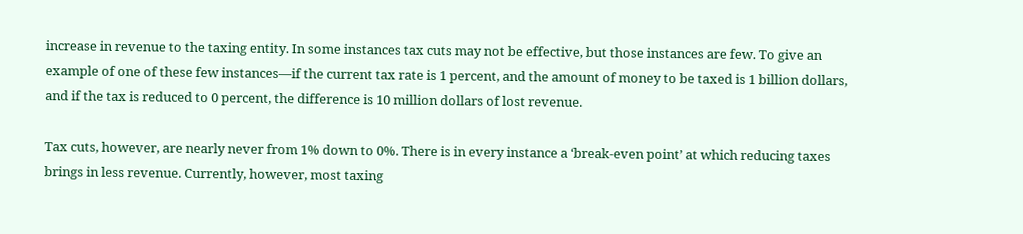increase in revenue to the taxing entity. In some instances tax cuts may not be effective, but those instances are few. To give an example of one of these few instances—if the current tax rate is 1 percent, and the amount of money to be taxed is 1 billion dollars, and if the tax is reduced to 0 percent, the difference is 10 million dollars of lost revenue.

Tax cuts, however, are nearly never from 1% down to 0%. There is in every instance a ‘break-even point’ at which reducing taxes brings in less revenue. Currently, however, most taxing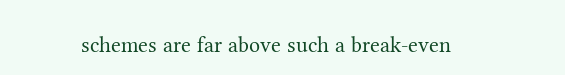schemes are far above such a break-even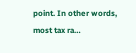point. In other words, most tax ra…